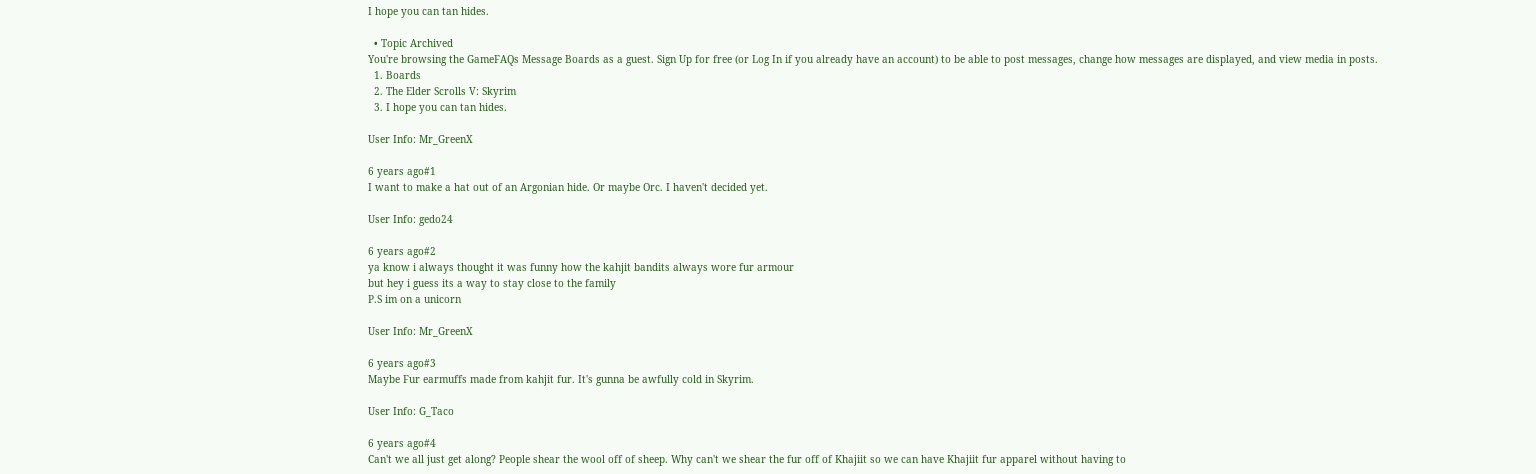I hope you can tan hides.

  • Topic Archived
You're browsing the GameFAQs Message Boards as a guest. Sign Up for free (or Log In if you already have an account) to be able to post messages, change how messages are displayed, and view media in posts.
  1. Boards
  2. The Elder Scrolls V: Skyrim
  3. I hope you can tan hides.

User Info: Mr_GreenX

6 years ago#1
I want to make a hat out of an Argonian hide. Or maybe Orc. I haven't decided yet.

User Info: gedo24

6 years ago#2
ya know i always thought it was funny how the kahjit bandits always wore fur armour
but hey i guess its a way to stay close to the family
P.S im on a unicorn

User Info: Mr_GreenX

6 years ago#3
Maybe Fur earmuffs made from kahjit fur. It's gunna be awfully cold in Skyrim.

User Info: G_Taco

6 years ago#4
Can't we all just get along? People shear the wool off of sheep. Why can't we shear the fur off of Khajiit so we can have Khajiit fur apparel without having to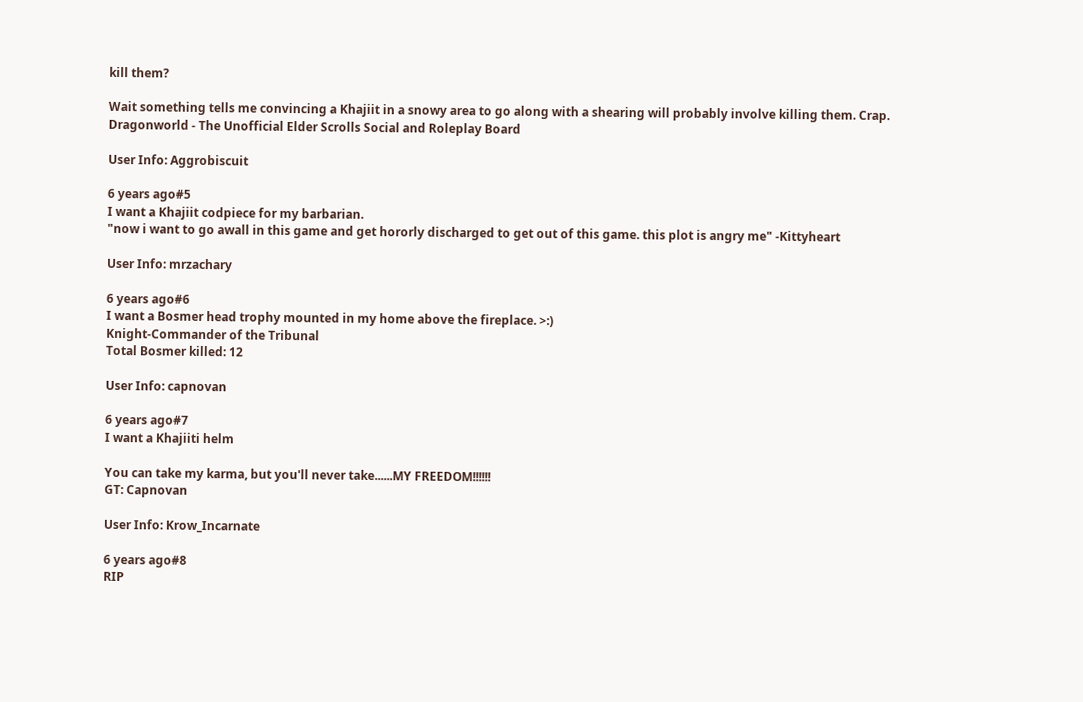kill them?

Wait something tells me convincing a Khajiit in a snowy area to go along with a shearing will probably involve killing them. Crap.
Dragonworld - The Unofficial Elder Scrolls Social and Roleplay Board

User Info: Aggrobiscuit

6 years ago#5
I want a Khajiit codpiece for my barbarian.
"now i want to go awall in this game and get hororly discharged to get out of this game. this plot is angry me" -Kittyheart

User Info: mrzachary

6 years ago#6
I want a Bosmer head trophy mounted in my home above the fireplace. >:)
Knight-Commander of the Tribunal
Total Bosmer killed: 12

User Info: capnovan

6 years ago#7
I want a Khajiiti helm

You can take my karma, but you'll never take......MY FREEDOM!!!!!!
GT: Capnovan

User Info: Krow_Incarnate

6 years ago#8
RIP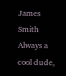James Smith
Always a cool dude,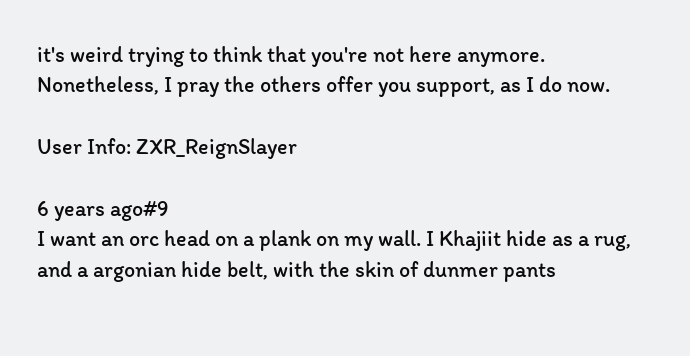it's weird trying to think that you're not here anymore. Nonetheless, I pray the others offer you support, as I do now.

User Info: ZXR_ReignSlayer

6 years ago#9
I want an orc head on a plank on my wall. I Khajiit hide as a rug, and a argonian hide belt, with the skin of dunmer pants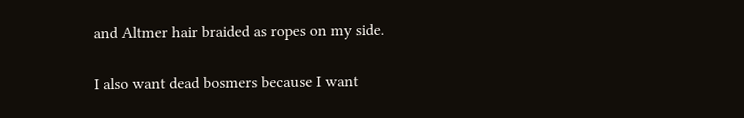and Altmer hair braided as ropes on my side.

I also want dead bosmers because I want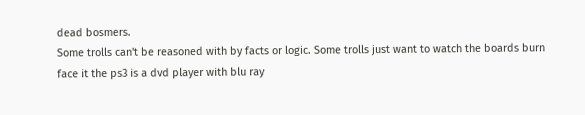dead bosmers.
Some trolls can't be reasoned with by facts or logic. Some trolls just want to watch the boards burn
face it the ps3 is a dvd player with blu ray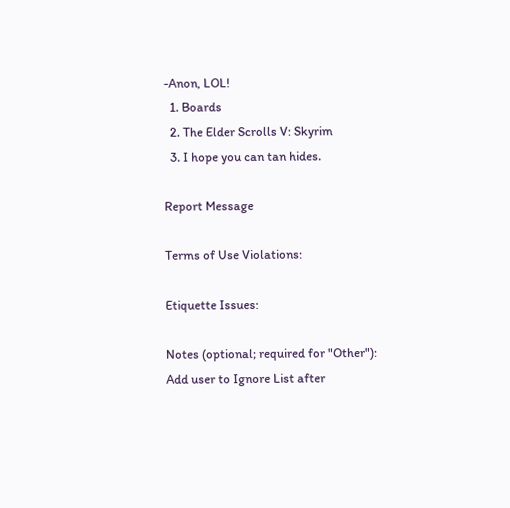-Anon, LOL!
  1. Boards
  2. The Elder Scrolls V: Skyrim
  3. I hope you can tan hides.

Report Message

Terms of Use Violations:

Etiquette Issues:

Notes (optional; required for "Other"):
Add user to Ignore List after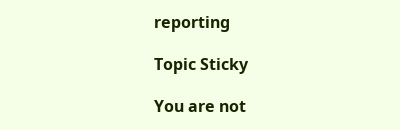reporting

Topic Sticky

You are not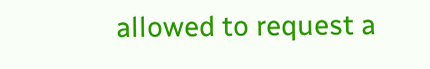allowed to request a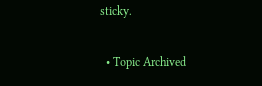sticky.

  • Topic Archived